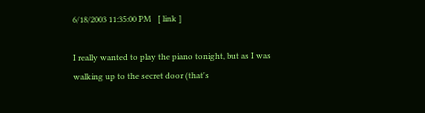6/18/2003 11:35:00 PM   [ link ]

I really wanted to play the piano tonight, but as I was walking up to the secret door (that's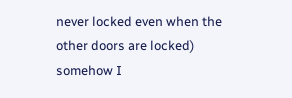never locked even when the other doors are locked) somehow I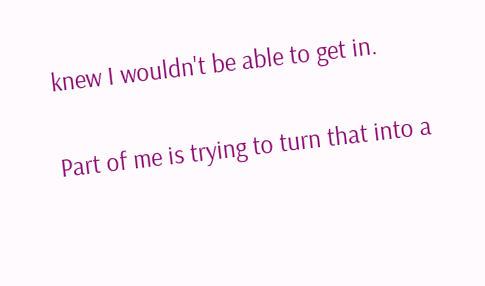knew I wouldn't be able to get in.

Part of me is trying to turn that into a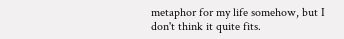metaphor for my life somehow, but I don't think it quite fits.